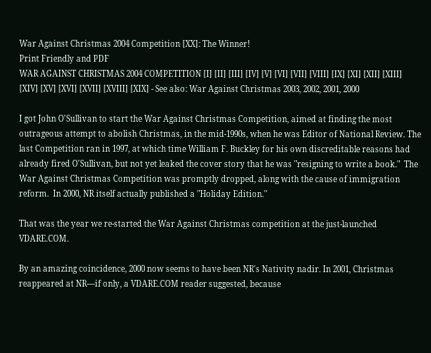War Against Christmas 2004 Competition [XX]: The Winner!
Print Friendly and PDF
WAR AGAINST CHRISTMAS 2004 COMPETITION [I] [II] [III] [IV] [V] [VI] [VII] [VIII] [IX] [XI] [XII] [XIII] [XIV] [XV] [XVI] [XVII] [XVIII] [XIX] - See also: War Against Christmas 2003, 2002, 2001, 2000

I got John O'Sullivan to start the War Against Christmas Competition, aimed at finding the most outrageous attempt to abolish Christmas, in the mid-1990s, when he was Editor of National Review. The last Competition ran in 1997, at which time William F. Buckley for his own discreditable reasons had already fired O'Sullivan, but not yet leaked the cover story that he was "resigning to write a book."  The War Against Christmas Competition was promptly dropped, along with the cause of immigration reform.  In 2000, NR itself actually published a "Holiday Edition."

That was the year we re-started the War Against Christmas competition at the just-launched VDARE.COM.

By an amazing coincidence, 2000 now seems to have been NR's Nativity nadir. In 2001, Christmas reappeared at NR—if only, a VDARE.COM reader suggested, because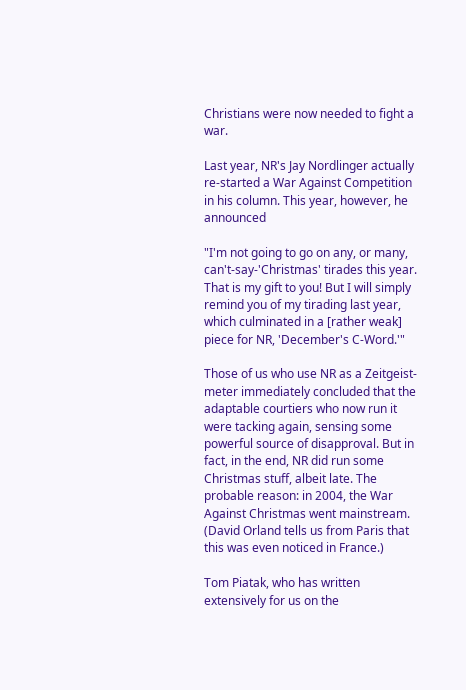Christians were now needed to fight a war.

Last year, NR's Jay Nordlinger actually re-started a War Against Competition in his column. This year, however, he announced

"I'm not going to go on any, or many, can't-say-'Christmas' tirades this year. That is my gift to you! But I will simply remind you of my tirading last year, which culminated in a [rather weak] piece for NR, 'December's C-Word.'"

Those of us who use NR as a Zeitgeist-meter immediately concluded that the adaptable courtiers who now run it were tacking again, sensing some powerful source of disapproval. But in fact, in the end, NR did run some Christmas stuff, albeit late. The probable reason: in 2004, the War Against Christmas went mainstream. (David Orland tells us from Paris that this was even noticed in France.)

Tom Piatak, who has written extensively for us on the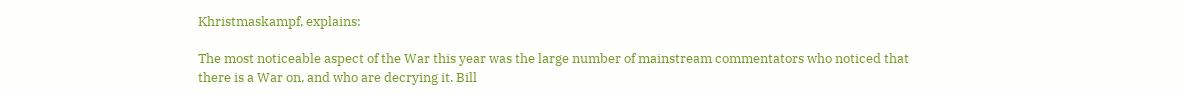Khristmaskampf, explains:

The most noticeable aspect of the War this year was the large number of mainstream commentators who noticed that there is a War on, and who are decrying it. Bill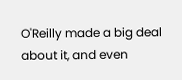O'Reilly made a big deal about it, and even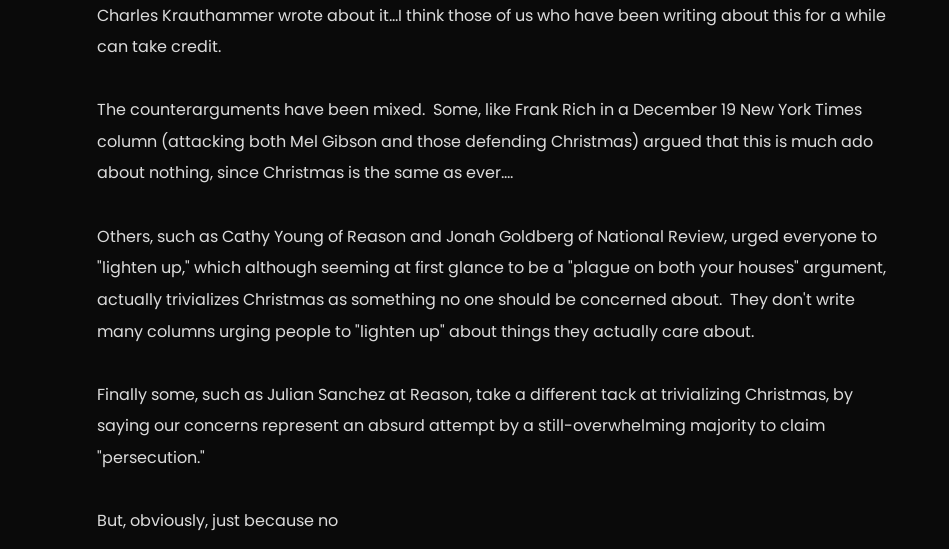Charles Krauthammer wrote about it…I think those of us who have been writing about this for a while can take credit.

The counterarguments have been mixed.  Some, like Frank Rich in a December 19 New York Times column (attacking both Mel Gibson and those defending Christmas) argued that this is much ado about nothing, since Christmas is the same as ever….

Others, such as Cathy Young of Reason and Jonah Goldberg of National Review, urged everyone to "lighten up," which although seeming at first glance to be a "plague on both your houses" argument, actually trivializes Christmas as something no one should be concerned about.  They don't write many columns urging people to "lighten up" about things they actually care about.

Finally some, such as Julian Sanchez at Reason, take a different tack at trivializing Christmas, by saying our concerns represent an absurd attempt by a still-overwhelming majority to claim "persecution."

But, obviously, just because no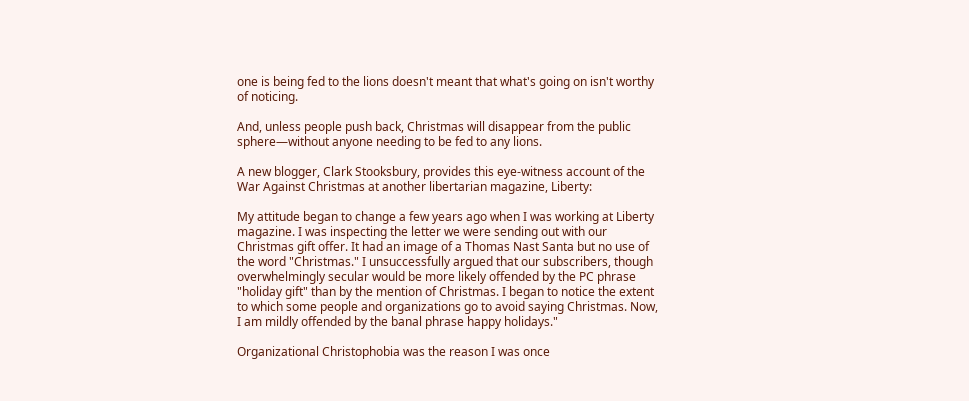one is being fed to the lions doesn't meant that what's going on isn't worthy of noticing.

And, unless people push back, Christmas will disappear from the public sphere—without anyone needing to be fed to any lions.

A new blogger, Clark Stooksbury, provides this eye-witness account of the War Against Christmas at another libertarian magazine, Liberty:

My attitude began to change a few years ago when I was working at Liberty magazine. I was inspecting the letter we were sending out with our Christmas gift offer. It had an image of a Thomas Nast Santa but no use of the word "Christmas." I unsuccessfully argued that our subscribers, though overwhelmingly secular would be more likely offended by the PC phrase "holiday gift" than by the mention of Christmas. I began to notice the extent to which some people and organizations go to avoid saying Christmas. Now, I am mildly offended by the banal phrase happy holidays."

Organizational Christophobia was the reason I was once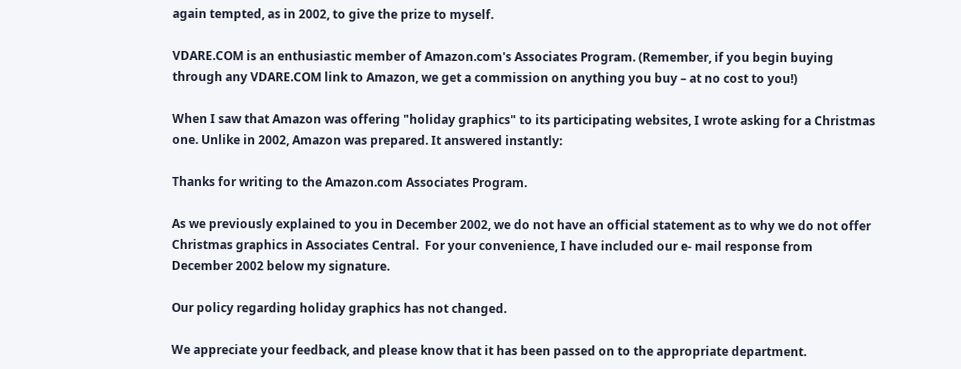again tempted, as in 2002, to give the prize to myself.

VDARE.COM is an enthusiastic member of Amazon.com's Associates Program. (Remember, if you begin buying through any VDARE.COM link to Amazon, we get a commission on anything you buy – at no cost to you!)

When I saw that Amazon was offering "holiday graphics" to its participating websites, I wrote asking for a Christmas one. Unlike in 2002, Amazon was prepared. It answered instantly:

Thanks for writing to the Amazon.com Associates Program.

As we previously explained to you in December 2002, we do not have an official statement as to why we do not offer Christmas graphics in Associates Central.  For your convenience, I have included our e- mail response from December 2002 below my signature.

Our policy regarding holiday graphics has not changed.

We appreciate your feedback, and please know that it has been passed on to the appropriate department.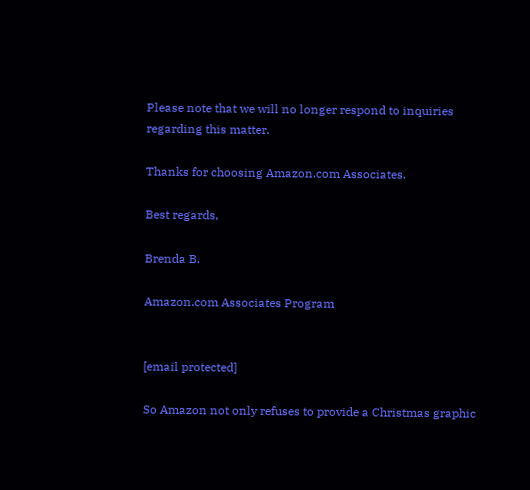Please note that we will no longer respond to inquiries regarding this matter.

Thanks for choosing Amazon.com Associates.

Best regards,

Brenda B.

Amazon.com Associates Program


[email protected]

So Amazon not only refuses to provide a Christmas graphic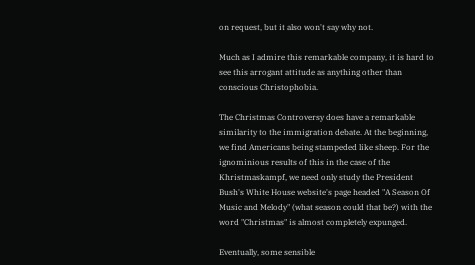on request, but it also won't say why not.

Much as I admire this remarkable company, it is hard to see this arrogant attitude as anything other than conscious Christophobia.

The Christmas Controversy does have a remarkable similarity to the immigration debate. At the beginning, we find Americans being stampeded like sheep. For the ignominious results of this in the case of the Khristmaskampf, we need only study the President Bush's White House website's page headed "A Season Of Music and Melody" (what season could that be?) with the word "Christmas" is almost completely expunged.

Eventually, some sensible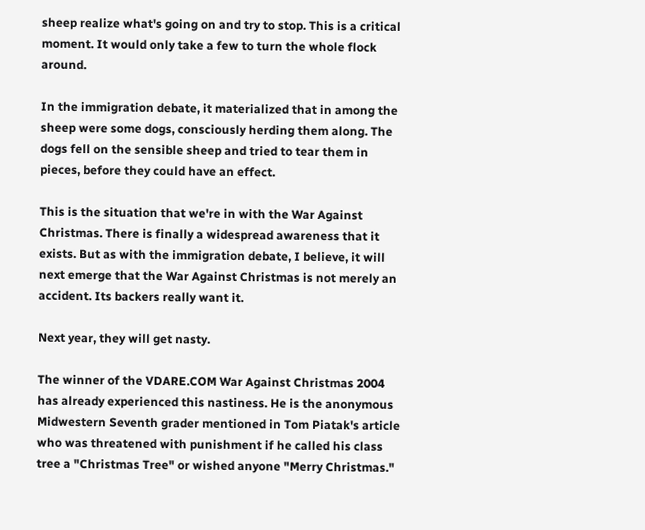sheep realize what's going on and try to stop. This is a critical moment. It would only take a few to turn the whole flock around.

In the immigration debate, it materialized that in among the sheep were some dogs, consciously herding them along. The dogs fell on the sensible sheep and tried to tear them in pieces, before they could have an effect.

This is the situation that we're in with the War Against Christmas. There is finally a widespread awareness that it exists. But as with the immigration debate, I believe, it will next emerge that the War Against Christmas is not merely an accident. Its backers really want it.

Next year, they will get nasty.

The winner of the VDARE.COM War Against Christmas 2004 has already experienced this nastiness. He is the anonymous Midwestern Seventh grader mentioned in Tom Piatak's article who was threatened with punishment if he called his class tree a "Christmas Tree" or wished anyone "Merry Christmas."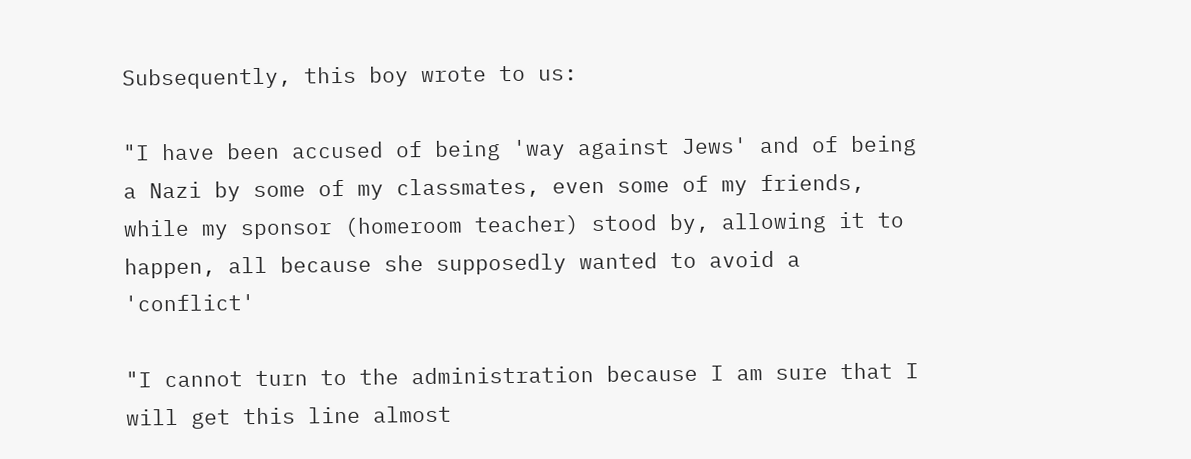Subsequently, this boy wrote to us:

"I have been accused of being 'way against Jews' and of being a Nazi by some of my classmates, even some of my friends, while my sponsor (homeroom teacher) stood by, allowing it to happen, all because she supposedly wanted to avoid a 'conflict'

"I cannot turn to the administration because I am sure that I will get this line almost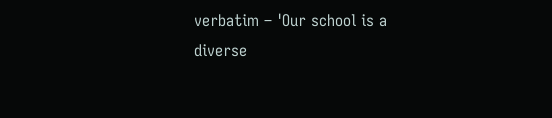verbatim – 'Our school is a diverse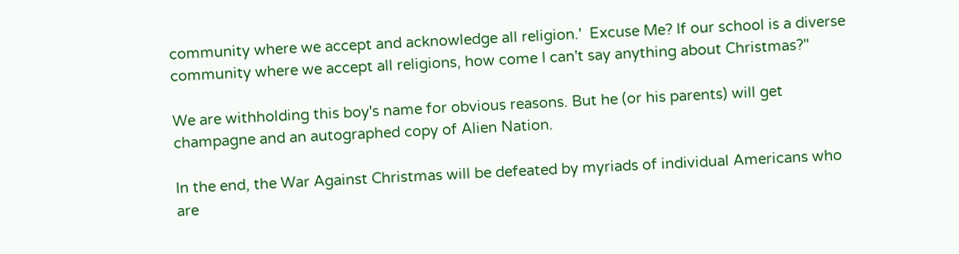community where we accept and acknowledge all religion.'  Excuse Me? If our school is a diverse community where we accept all religions, how come I can't say anything about Christmas?"

We are withholding this boy's name for obvious reasons. But he (or his parents) will get champagne and an autographed copy of Alien Nation.

In the end, the War Against Christmas will be defeated by myriads of individual Americans who are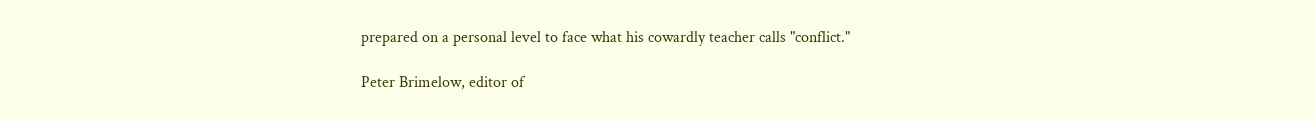prepared on a personal level to face what his cowardly teacher calls "conflict."

Peter Brimelow, editor of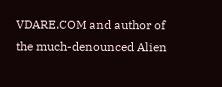VDARE.COM and author of the much-denounced Alien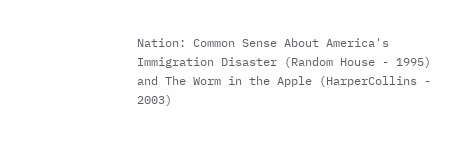Nation: Common Sense About America's Immigration Disaster (Random House - 1995) and The Worm in the Apple (HarperCollins - 2003)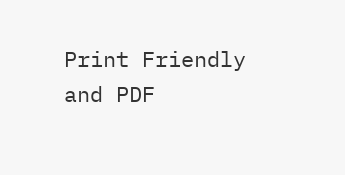Print Friendly and PDF